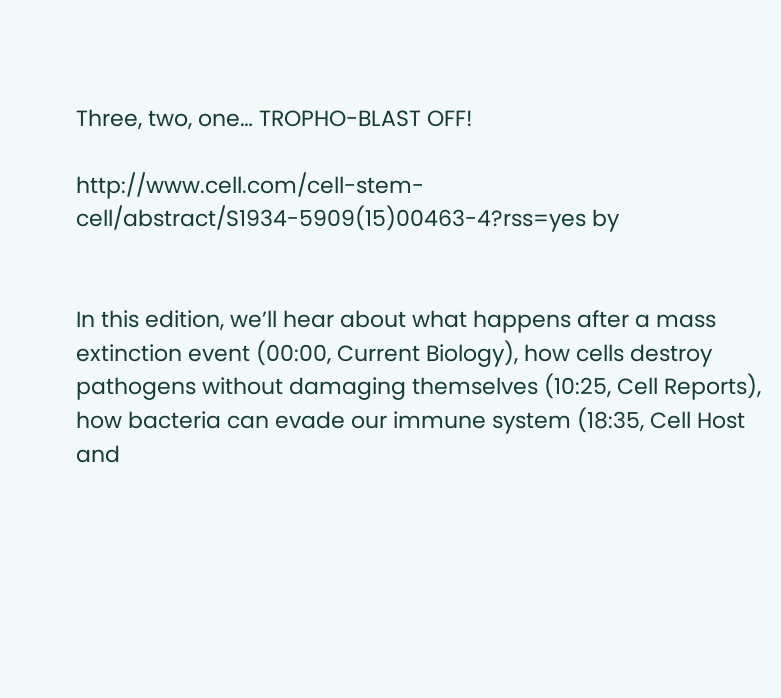Three, two, one… TROPHO-BLAST OFF!

http://www.cell.com/cell-stem-cell/abstract/S1934-5909(15)00463-4?rss=yes by


In this edition, we’ll hear about what happens after a mass extinction event (00:00, Current Biology), how cells destroy pathogens without damaging themselves (10:25, Cell Reports), how bacteria can evade our immune system (18:35, Cell Host and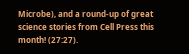Microbe), and a round-up of great science stories from Cell Press this month! (27:27).